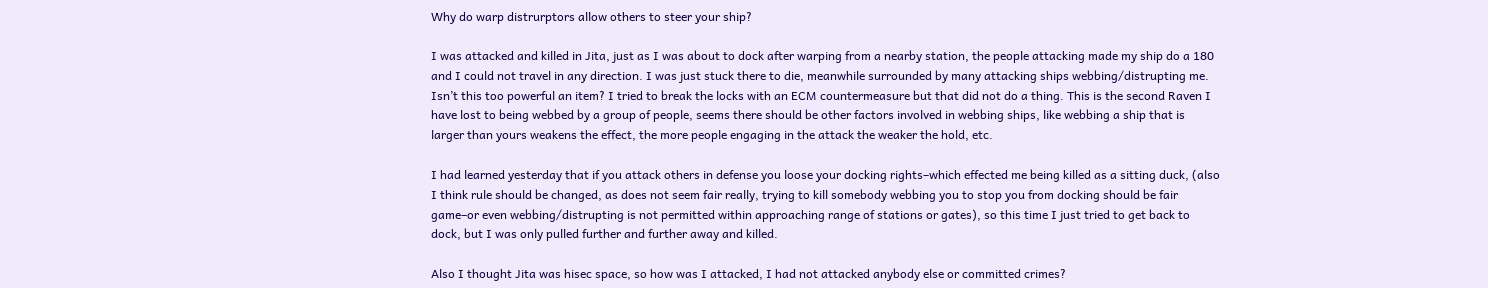Why do warp distrurptors allow others to steer your ship?

I was attacked and killed in Jita, just as I was about to dock after warping from a nearby station, the people attacking made my ship do a 180 and I could not travel in any direction. I was just stuck there to die, meanwhile surrounded by many attacking ships webbing/distrupting me. Isn’t this too powerful an item? I tried to break the locks with an ECM countermeasure but that did not do a thing. This is the second Raven I have lost to being webbed by a group of people, seems there should be other factors involved in webbing ships, like webbing a ship that is larger than yours weakens the effect, the more people engaging in the attack the weaker the hold, etc.

I had learned yesterday that if you attack others in defense you loose your docking rights–which effected me being killed as a sitting duck, (also I think rule should be changed, as does not seem fair really, trying to kill somebody webbing you to stop you from docking should be fair game–or even webbing/distrupting is not permitted within approaching range of stations or gates), so this time I just tried to get back to dock, but I was only pulled further and further away and killed.

Also I thought Jita was hisec space, so how was I attacked, I had not attacked anybody else or committed crimes?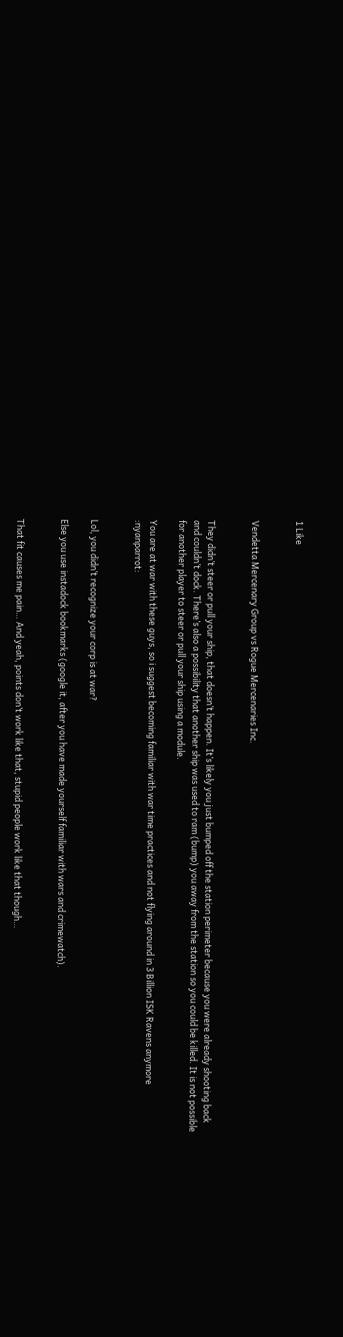1 Like


Vendetta Mercenary Group vs Rogue Mercenaries Inc.


They didn’t steer or pull your ship, that doesn’t happen. It’s likely you just bumped off the station perimeter because you were already shooting back and couldn’t dock. There’s also a possibility that another ship was used to ram (bump) you away from the station so you could be killed. It is not possible for another player to steer or pull your ship using a module.

You are at war with these guys, so i suggest becoming familiar with war time practices and not flying around in 3 Billion ISK Ravens anymore :nyanparrot:


Lol, you didn’t recognize your corp is at war?

Else you use instadock bookmarks (google it, after you have made yourself familiar with wars and crimewatch).


That fit causes me pain… And yeah, points don’t work like that, stupid people work like that though…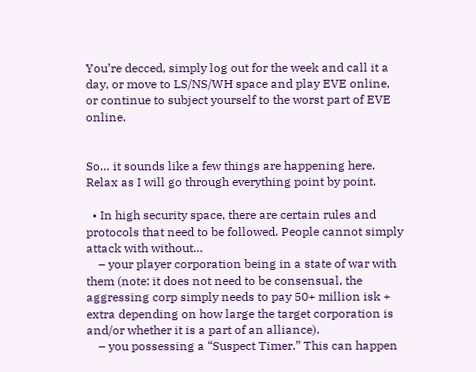You’re decced, simply log out for the week and call it a day, or move to LS/NS/WH space and play EVE online, or continue to subject yourself to the worst part of EVE online.


So… it sounds like a few things are happening here. Relax as I will go through everything point by point.

  • In high security space, there are certain rules and protocols that need to be followed. People cannot simply attack with without…
    – your player corporation being in a state of war with them (note: it does not need to be consensual, the aggressing corp simply needs to pay 50+ million isk + extra depending on how large the target corporation is and/or whether it is a part of an alliance).
    – you possessing a “Suspect Timer.” This can happen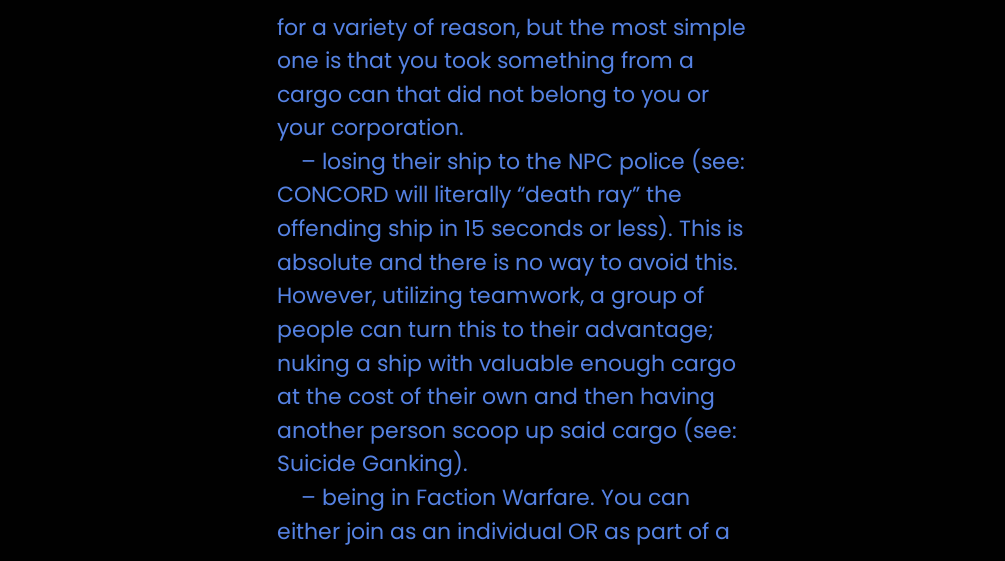for a variety of reason, but the most simple one is that you took something from a cargo can that did not belong to you or your corporation.
    – losing their ship to the NPC police (see: CONCORD will literally “death ray” the offending ship in 15 seconds or less). This is absolute and there is no way to avoid this. However, utilizing teamwork, a group of people can turn this to their advantage; nuking a ship with valuable enough cargo at the cost of their own and then having another person scoop up said cargo (see: Suicide Ganking).
    – being in Faction Warfare. You can either join as an individual OR as part of a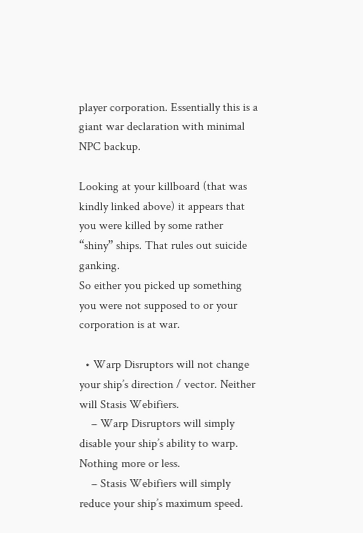player corporation. Essentially this is a giant war declaration with minimal NPC backup.

Looking at your killboard (that was kindly linked above) it appears that you were killed by some rather “shiny” ships. That rules out suicide ganking.
So either you picked up something you were not supposed to or your corporation is at war.

  • Warp Disruptors will not change your ship’s direction / vector. Neither will Stasis Webifiers.
    – Warp Disruptors will simply disable your ship’s ability to warp. Nothing more or less.
    – Stasis Webifiers will simply reduce your ship’s maximum speed.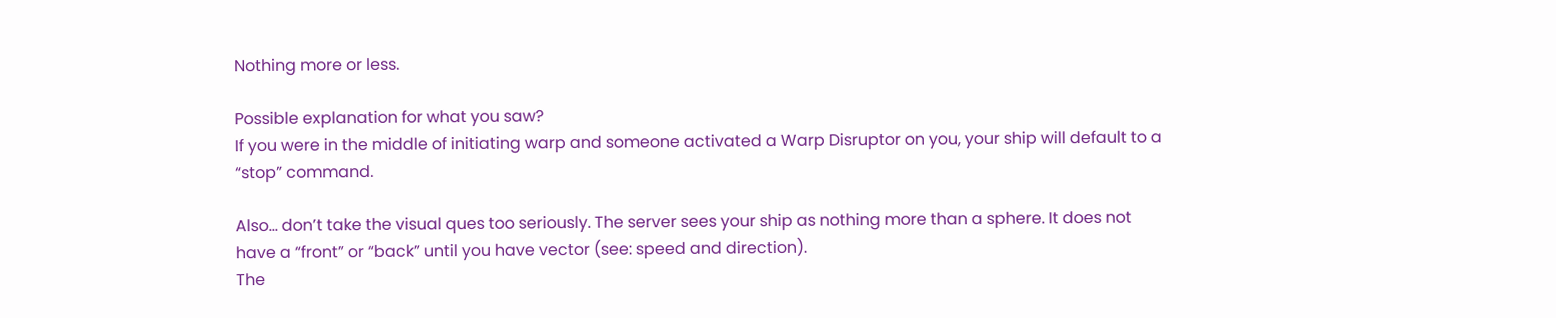Nothing more or less.

Possible explanation for what you saw?
If you were in the middle of initiating warp and someone activated a Warp Disruptor on you, your ship will default to a “stop” command.

Also… don’t take the visual ques too seriously. The server sees your ship as nothing more than a sphere. It does not have a “front” or “back” until you have vector (see: speed and direction).
The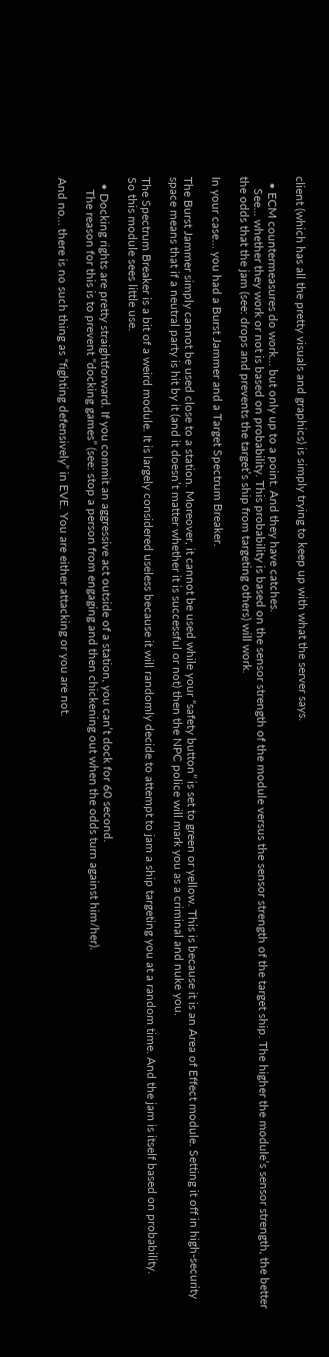client (which has all the pretty visuals and graphics) is simply trying to keep up with what the server says.

  • ECM countermeasures do work… but only up to a point. And they have catches.
    See… whether they work or not is based on probability. This probability is based on the sensor strength of the module versus the sensor strength of the target ship. The higher the module’s sensor strength, the better the odds that the jam (see: drops and prevents the target’s ship from targeting others) will work.

In your case… you had a Burst Jammer and a Target Spectrum Breaker.

The Burst Jammer simply cannot be used close to a station. Moreover, it cannot be used while your “safety button” is set to green or yellow. This is because it is an Area of Effect module. Setting it off in high-security space means that if a neutral party is hit by it (and it doesn’t matter whether it is successful or not) then the NPC police will mark you as a criminal and nuke you.

The Spectrum Breaker is a bit of a weird module. It is largely considered useless because it will randomly decide to attempt to jam a ship targeting you at a random time. And the jam is itself based on probability.
So this module sees little use.

  • Docking rights are pretty straightforward. If you commit an aggressive act outside of a station, you can’t dock for 60 second.
    The reason for this is to prevent “docking games” (see: stop a person from engaging and then chickening out when the odds turn against him/her).

And no… there is no such thing as “fighting defensively” in EVE. You are either attacking or you are not.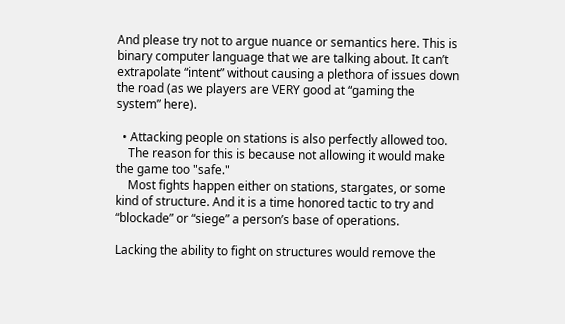And please try not to argue nuance or semantics here. This is binary computer language that we are talking about. It can’t extrapolate “intent” without causing a plethora of issues down the road (as we players are VERY good at “gaming the system” here).

  • Attacking people on stations is also perfectly allowed too.
    The reason for this is because not allowing it would make the game too "safe."
    Most fights happen either on stations, stargates, or some kind of structure. And it is a time honored tactic to try and “blockade” or “siege” a person’s base of operations.

Lacking the ability to fight on structures would remove the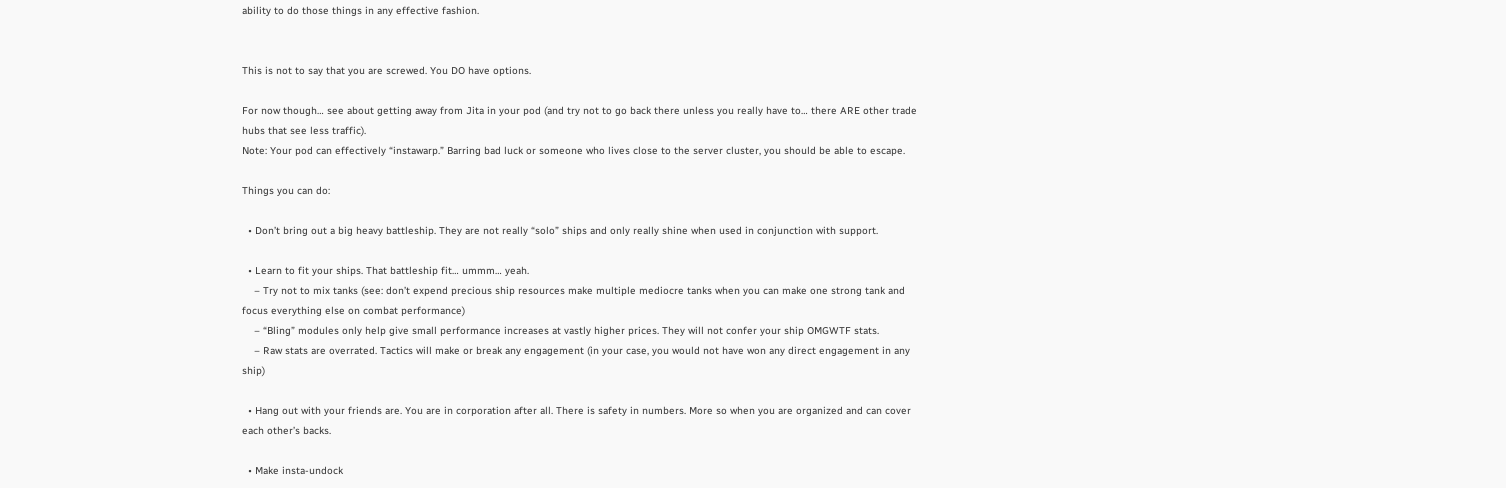ability to do those things in any effective fashion.


This is not to say that you are screwed. You DO have options.

For now though… see about getting away from Jita in your pod (and try not to go back there unless you really have to… there ARE other trade hubs that see less traffic).
Note: Your pod can effectively “instawarp.” Barring bad luck or someone who lives close to the server cluster, you should be able to escape.

Things you can do:

  • Don’t bring out a big heavy battleship. They are not really “solo” ships and only really shine when used in conjunction with support.

  • Learn to fit your ships. That battleship fit… ummm… yeah.
    – Try not to mix tanks (see: don’t expend precious ship resources make multiple mediocre tanks when you can make one strong tank and focus everything else on combat performance)
    – “Bling” modules only help give small performance increases at vastly higher prices. They will not confer your ship OMGWTF stats.
    – Raw stats are overrated. Tactics will make or break any engagement (in your case, you would not have won any direct engagement in any ship)

  • Hang out with your friends are. You are in corporation after all. There is safety in numbers. More so when you are organized and can cover each other’s backs.

  • Make insta-undock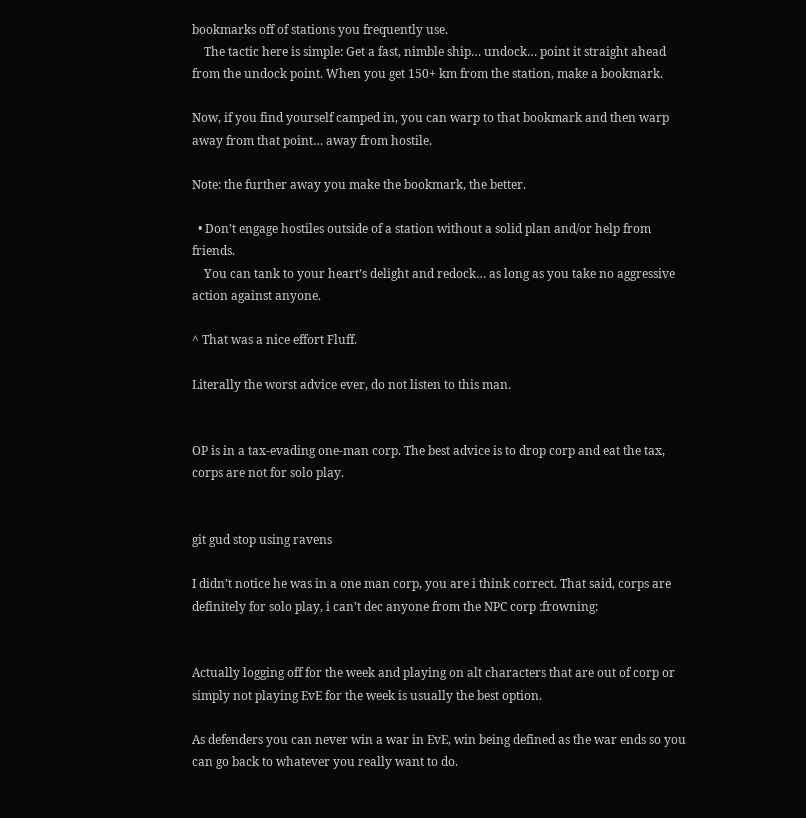bookmarks off of stations you frequently use.
    The tactic here is simple: Get a fast, nimble ship… undock… point it straight ahead from the undock point. When you get 150+ km from the station, make a bookmark.

Now, if you find yourself camped in, you can warp to that bookmark and then warp away from that point… away from hostile.

Note: the further away you make the bookmark, the better.

  • Don’t engage hostiles outside of a station without a solid plan and/or help from friends.
    You can tank to your heart’s delight and redock… as long as you take no aggressive action against anyone.

^ That was a nice effort Fluff.

Literally the worst advice ever, do not listen to this man.


OP is in a tax-evading one-man corp. The best advice is to drop corp and eat the tax, corps are not for solo play.


git gud stop using ravens

I didn’t notice he was in a one man corp, you are i think correct. That said, corps are definitely for solo play, i can’t dec anyone from the NPC corp :frowning:


Actually logging off for the week and playing on alt characters that are out of corp or simply not playing EvE for the week is usually the best option.

As defenders you can never win a war in EvE, win being defined as the war ends so you can go back to whatever you really want to do.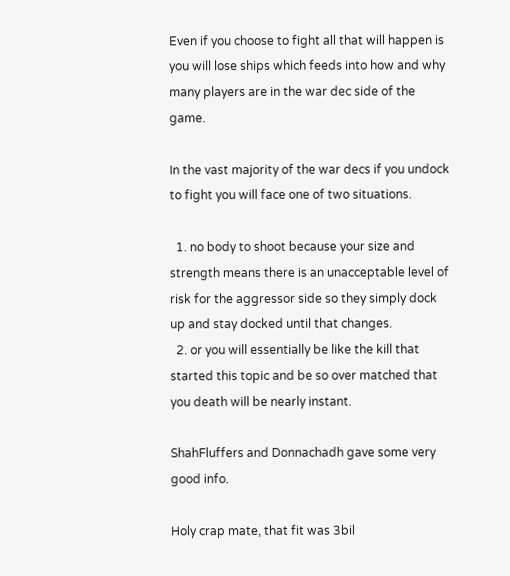Even if you choose to fight all that will happen is you will lose ships which feeds into how and why many players are in the war dec side of the game.

In the vast majority of the war decs if you undock to fight you will face one of two situations.

  1. no body to shoot because your size and strength means there is an unacceptable level of risk for the aggressor side so they simply dock up and stay docked until that changes.
  2. or you will essentially be like the kill that started this topic and be so over matched that you death will be nearly instant.

ShahFluffers and Donnachadh gave some very good info.

Holy crap mate, that fit was 3bil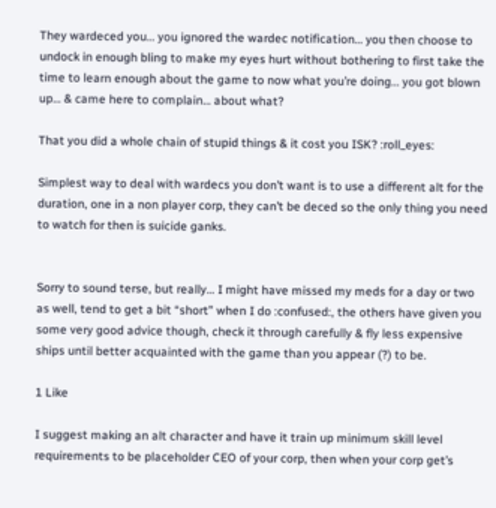They wardeced you… you ignored the wardec notification… you then choose to undock in enough bling to make my eyes hurt without bothering to first take the time to learn enough about the game to now what you’re doing… you got blown up… & came here to complain… about what?

That you did a whole chain of stupid things & it cost you ISK? :roll_eyes:

Simplest way to deal with wardecs you don’t want is to use a different alt for the duration, one in a non player corp, they can’t be deced so the only thing you need to watch for then is suicide ganks.


Sorry to sound terse, but really… I might have missed my meds for a day or two as well, tend to get a bit “short” when I do :confused:, the others have given you some very good advice though, check it through carefully & fly less expensive ships until better acquainted with the game than you appear (?) to be.

1 Like

I suggest making an alt character and have it train up minimum skill level requirements to be placeholder CEO of your corp, then when your corp get’s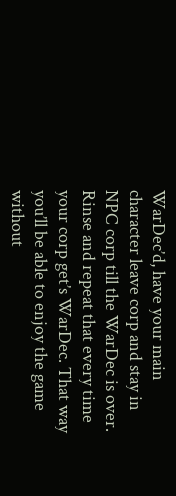WarDec’d, have your main character leave corp and stay in NPC corp till the WarDec is over. Rinse and repeat that every time your corp get’s WarDec. That way you’ll be able to enjoy the game without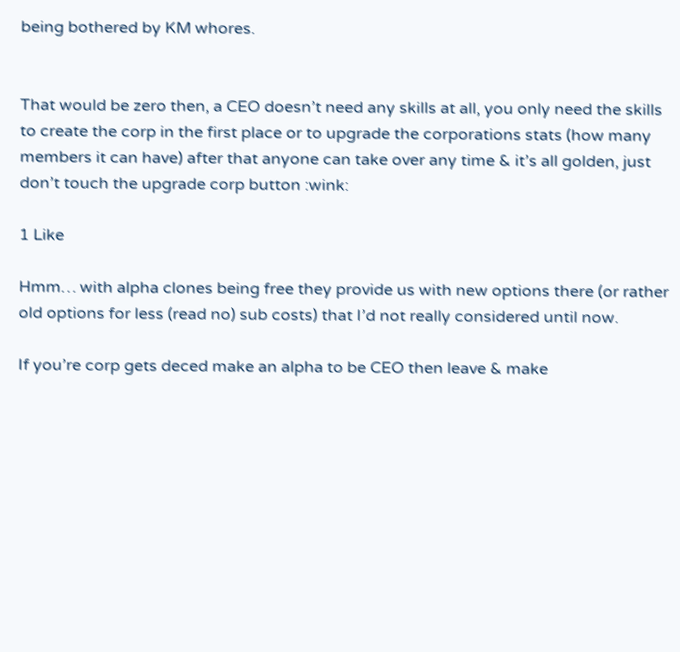being bothered by KM whores.


That would be zero then, a CEO doesn’t need any skills at all, you only need the skills to create the corp in the first place or to upgrade the corporations stats (how many members it can have) after that anyone can take over any time & it’s all golden, just don’t touch the upgrade corp button :wink:

1 Like

Hmm… with alpha clones being free they provide us with new options there (or rather old options for less (read no) sub costs) that I’d not really considered until now.

If you’re corp gets deced make an alpha to be CEO then leave & make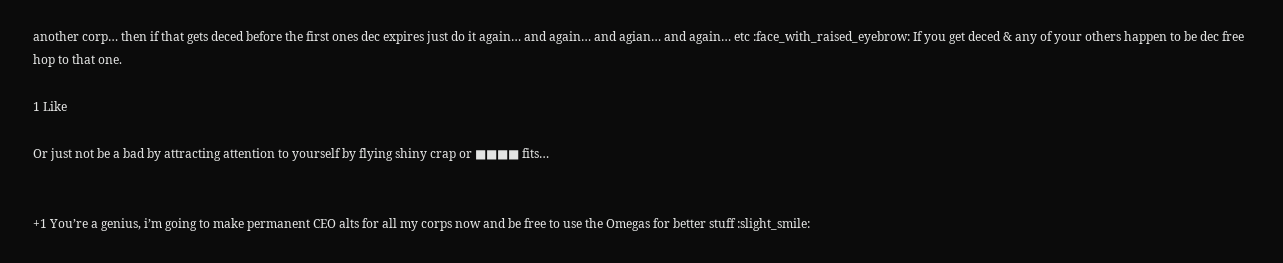another corp… then if that gets deced before the first ones dec expires just do it again… and again… and agian… and again… etc :face_with_raised_eyebrow: If you get deced & any of your others happen to be dec free hop to that one.

1 Like

Or just not be a bad by attracting attention to yourself by flying shiny crap or ■■■■ fits…


+1 You’re a genius, i’m going to make permanent CEO alts for all my corps now and be free to use the Omegas for better stuff :slight_smile: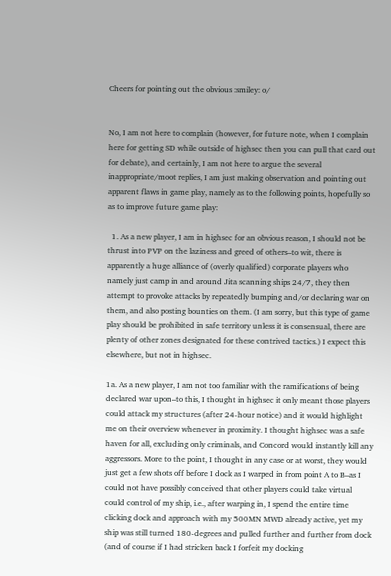Cheers for pointing out the obvious :smiley: o/


No, I am not here to complain (however, for future note, when I complain here for getting SD while outside of highsec then you can pull that card out for debate), and certainly, I am not here to argue the several inappropriate/moot replies, I am just making observation and pointing out apparent flaws in game play, namely as to the following points, hopefully so as to improve future game play:

  1. As a new player, I am in highsec for an obvious reason, I should not be thrust into PVP on the laziness and greed of others–to wit, there is apparently a huge alliance of (overly qualified) corporate players who namely just camp in and around Jita scanning ships 24/7, they then attempt to provoke attacks by repeatedly bumping and/or declaring war on them, and also posting bounties on them. (I am sorry, but this type of game play should be prohibited in safe territory unless it is consensual, there are plenty of other zones designated for these contrived tactics.) I expect this elsewhere, but not in highsec.

1a. As a new player, I am not too familiar with the ramifications of being declared war upon–to this, I thought in highsec it only meant those players could attack my structures (after 24-hour notice) and it would highlight me on their overview whenever in proximity. I thought highsec was a safe haven for all, excluding only criminals, and Concord would instantly kill any aggressors. More to the point, I thought in any case or at worst, they would just get a few shots off before I dock as I warped in from point A to B–as I could not have possibly conceived that other players could take virtual could control of my ship, i.e., after warping in, I spend the entire time clicking dock and approach with my 500MN MWD already active, yet my ship was still turned 180-degrees and pulled further and further from dock (and of course if I had stricken back I forfeit my docking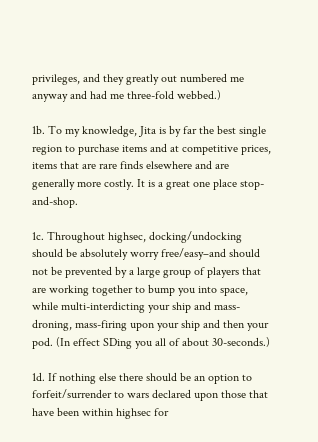privileges, and they greatly out numbered me anyway and had me three-fold webbed.)

1b. To my knowledge, Jita is by far the best single region to purchase items and at competitive prices, items that are rare finds elsewhere and are generally more costly. It is a great one place stop-and-shop.

1c. Throughout highsec, docking/undocking should be absolutely worry free/easy–and should not be prevented by a large group of players that are working together to bump you into space, while multi-interdicting your ship and mass-droning, mass-firing upon your ship and then your pod. (In effect SDing you all of about 30-seconds.)

1d. If nothing else there should be an option to forfeit/surrender to wars declared upon those that have been within highsec for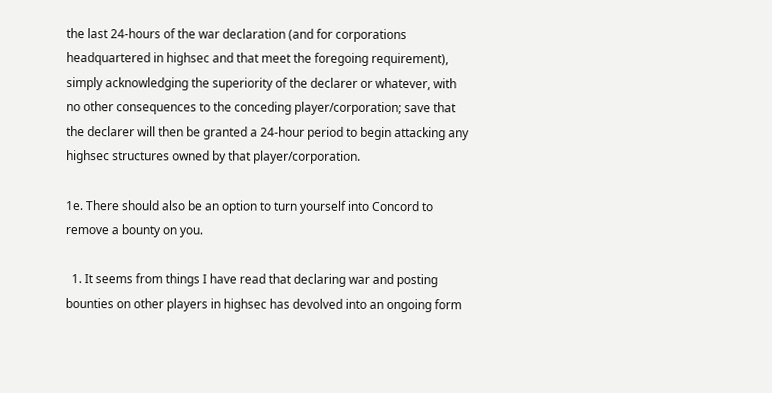the last 24-hours of the war declaration (and for corporations headquartered in highsec and that meet the foregoing requirement), simply acknowledging the superiority of the declarer or whatever, with no other consequences to the conceding player/corporation; save that the declarer will then be granted a 24-hour period to begin attacking any highsec structures owned by that player/corporation.

1e. There should also be an option to turn yourself into Concord to remove a bounty on you.

  1. It seems from things I have read that declaring war and posting bounties on other players in highsec has devolved into an ongoing form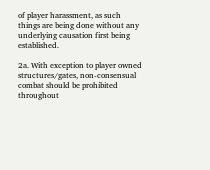of player harassment, as such things are being done without any underlying causation first being established.

2a. With exception to player owned structures/gates, non-consensual combat should be prohibited throughout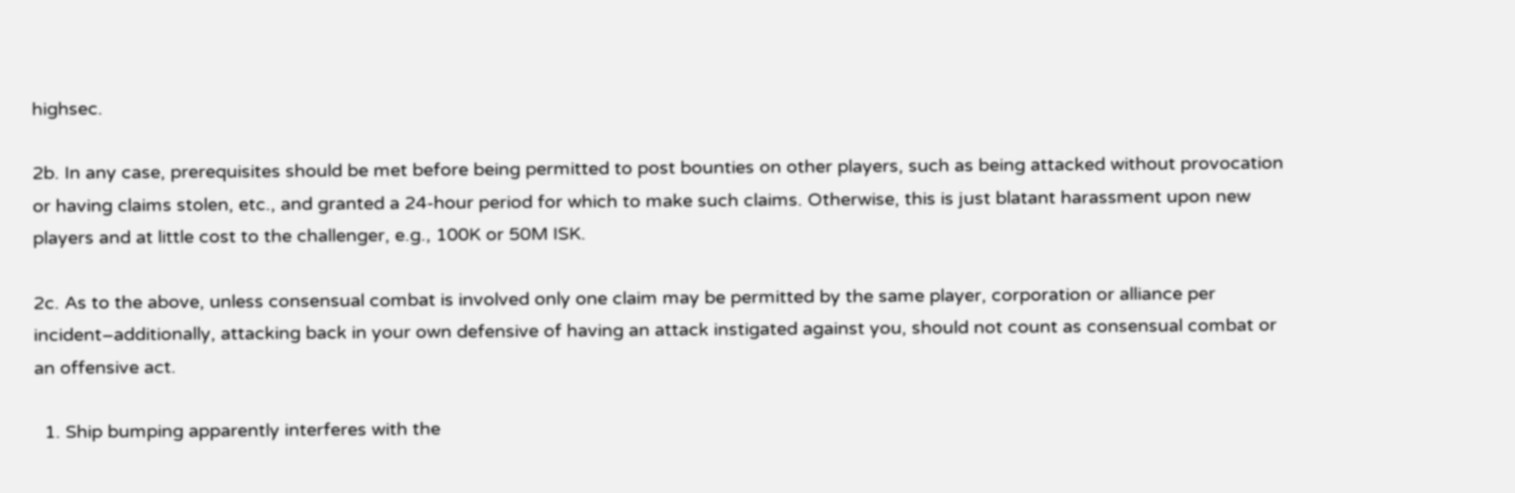highsec.

2b. In any case, prerequisites should be met before being permitted to post bounties on other players, such as being attacked without provocation or having claims stolen, etc., and granted a 24-hour period for which to make such claims. Otherwise, this is just blatant harassment upon new players and at little cost to the challenger, e.g., 100K or 50M ISK.

2c. As to the above, unless consensual combat is involved only one claim may be permitted by the same player, corporation or alliance per incident–additionally, attacking back in your own defensive of having an attack instigated against you, should not count as consensual combat or an offensive act.

  1. Ship bumping apparently interferes with the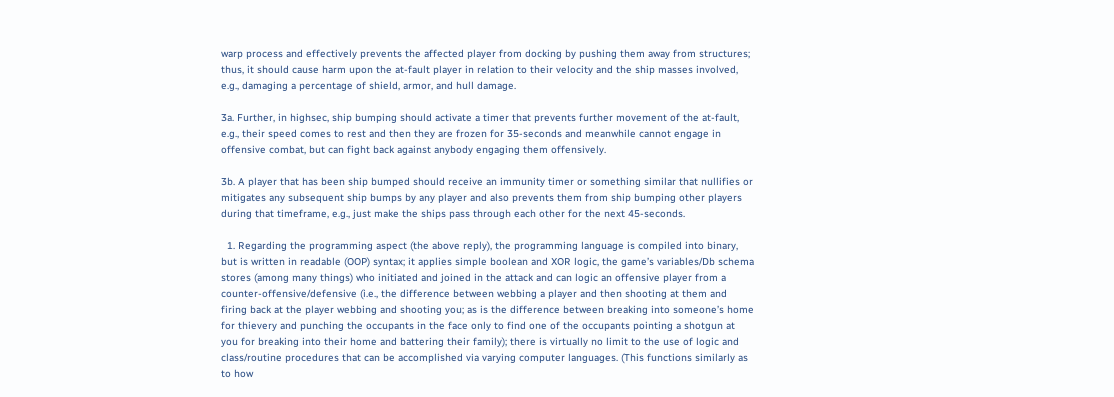warp process and effectively prevents the affected player from docking by pushing them away from structures; thus, it should cause harm upon the at-fault player in relation to their velocity and the ship masses involved, e.g., damaging a percentage of shield, armor, and hull damage.

3a. Further, in highsec, ship bumping should activate a timer that prevents further movement of the at-fault, e.g., their speed comes to rest and then they are frozen for 35-seconds and meanwhile cannot engage in offensive combat, but can fight back against anybody engaging them offensively.

3b. A player that has been ship bumped should receive an immunity timer or something similar that nullifies or mitigates any subsequent ship bumps by any player and also prevents them from ship bumping other players during that timeframe, e.g., just make the ships pass through each other for the next 45-seconds.

  1. Regarding the programming aspect (the above reply), the programming language is compiled into binary, but is written in readable (OOP) syntax; it applies simple boolean and XOR logic, the game’s variables/Db schema stores (among many things) who initiated and joined in the attack and can logic an offensive player from a counter-offensive/defensive (i.e., the difference between webbing a player and then shooting at them and firing back at the player webbing and shooting you; as is the difference between breaking into someone’s home for thievery and punching the occupants in the face only to find one of the occupants pointing a shotgun at you for breaking into their home and battering their family); there is virtually no limit to the use of logic and class/routine procedures that can be accomplished via varying computer languages. (This functions similarly as to how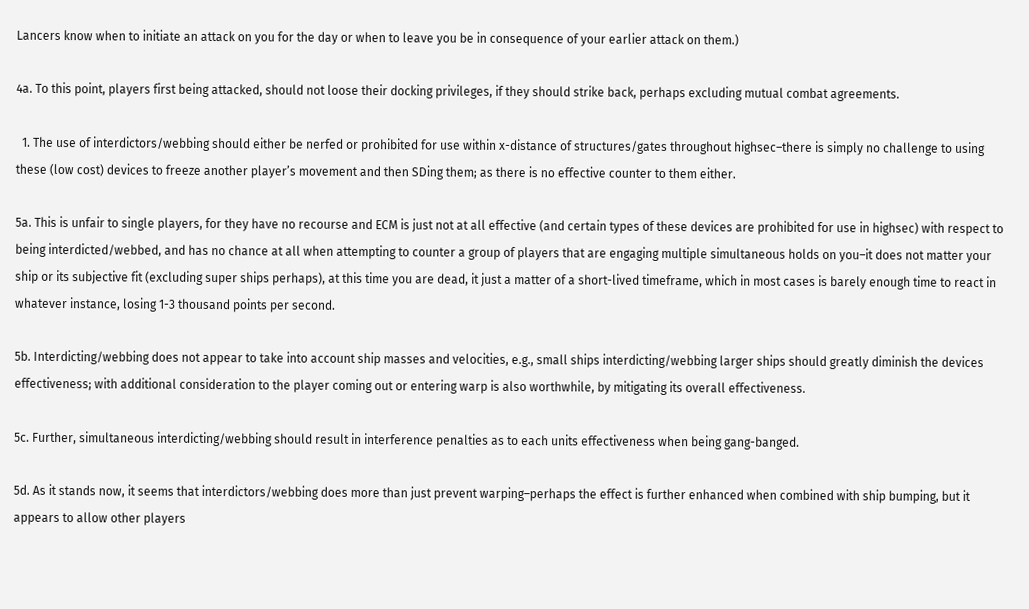Lancers know when to initiate an attack on you for the day or when to leave you be in consequence of your earlier attack on them.)

4a. To this point, players first being attacked, should not loose their docking privileges, if they should strike back, perhaps excluding mutual combat agreements.

  1. The use of interdictors/webbing should either be nerfed or prohibited for use within x-distance of structures/gates throughout highsec–there is simply no challenge to using these (low cost) devices to freeze another player’s movement and then SDing them; as there is no effective counter to them either.

5a. This is unfair to single players, for they have no recourse and ECM is just not at all effective (and certain types of these devices are prohibited for use in highsec) with respect to being interdicted/webbed, and has no chance at all when attempting to counter a group of players that are engaging multiple simultaneous holds on you–it does not matter your ship or its subjective fit (excluding super ships perhaps), at this time you are dead, it just a matter of a short-lived timeframe, which in most cases is barely enough time to react in whatever instance, losing 1-3 thousand points per second.

5b. Interdicting/webbing does not appear to take into account ship masses and velocities, e.g., small ships interdicting/webbing larger ships should greatly diminish the devices effectiveness; with additional consideration to the player coming out or entering warp is also worthwhile, by mitigating its overall effectiveness.

5c. Further, simultaneous interdicting/webbing should result in interference penalties as to each units effectiveness when being gang-banged.

5d. As it stands now, it seems that interdictors/webbing does more than just prevent warping–perhaps the effect is further enhanced when combined with ship bumping, but it appears to allow other players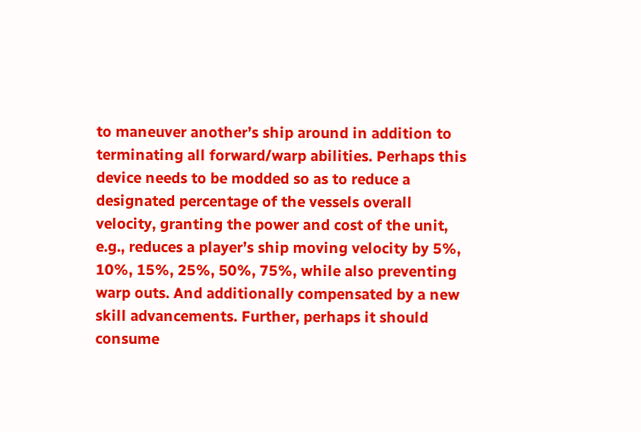to maneuver another’s ship around in addition to terminating all forward/warp abilities. Perhaps this device needs to be modded so as to reduce a designated percentage of the vessels overall velocity, granting the power and cost of the unit, e.g., reduces a player’s ship moving velocity by 5%, 10%, 15%, 25%, 50%, 75%, while also preventing warp outs. And additionally compensated by a new skill advancements. Further, perhaps it should consume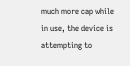much more cap while in use, the device is attempting to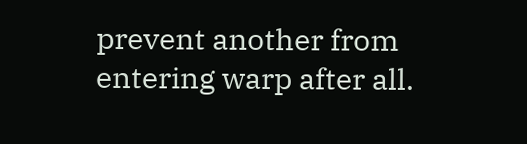prevent another from entering warp after all.